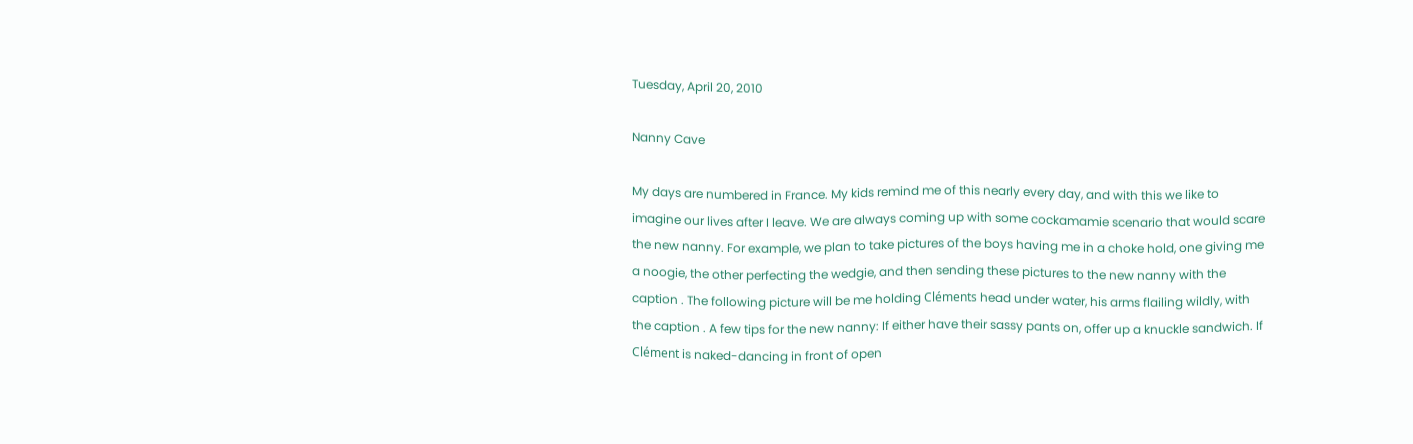Tuesday, April 20, 2010

Nanny Cave

My days are numbered in France. My kids remind me of this nearly every day, and with this we like to imagine our lives after I leave. We are always coming up with some cockamamie scenario that would scare the new nanny. For example, we plan to take pictures of the boys having me in a choke hold, one giving me a noogie, the other perfecting the wedgie, and then sending these pictures to the new nanny with the caption . The following picture will be me holding Cléments head under water, his arms flailing wildly, with the caption . A few tips for the new nanny: If either have their sassy pants on, offer up a knuckle sandwich. If Clément is naked-dancing in front of open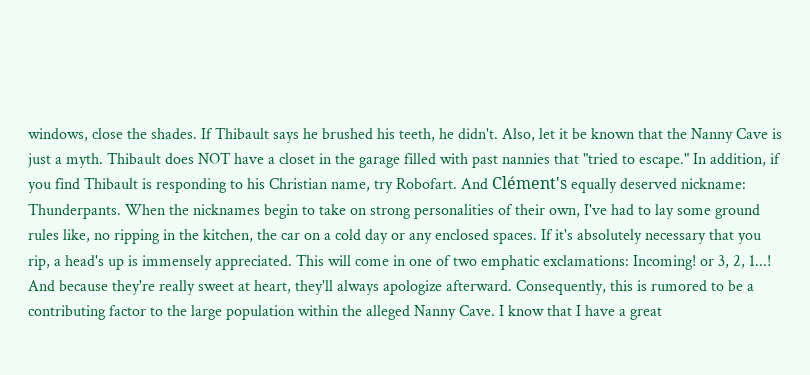windows, close the shades. If Thibault says he brushed his teeth, he didn't. Also, let it be known that the Nanny Cave is just a myth. Thibault does NOT have a closet in the garage filled with past nannies that "tried to escape." In addition, if you find Thibault is responding to his Christian name, try Robofart. And Clément's equally deserved nickname: Thunderpants. When the nicknames begin to take on strong personalities of their own, I've had to lay some ground rules like, no ripping in the kitchen, the car on a cold day or any enclosed spaces. If it's absolutely necessary that you rip, a head's up is immensely appreciated. This will come in one of two emphatic exclamations: Incoming! or 3, 2, 1...! And because they're really sweet at heart, they'll always apologize afterward. Consequently, this is rumored to be a contributing factor to the large population within the alleged Nanny Cave. I know that I have a great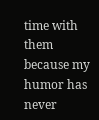time with them because my humor has never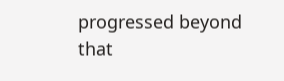progressed beyond that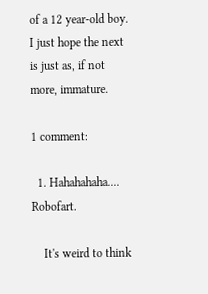of a 12 year-old boy. I just hope the next is just as, if not more, immature.

1 comment:

  1. Hahahahaha.... Robofart.

    It's weird to think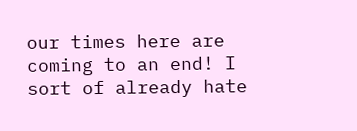our times here are coming to an end! I sort of already hate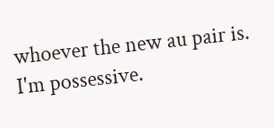whoever the new au pair is. I'm possessive.